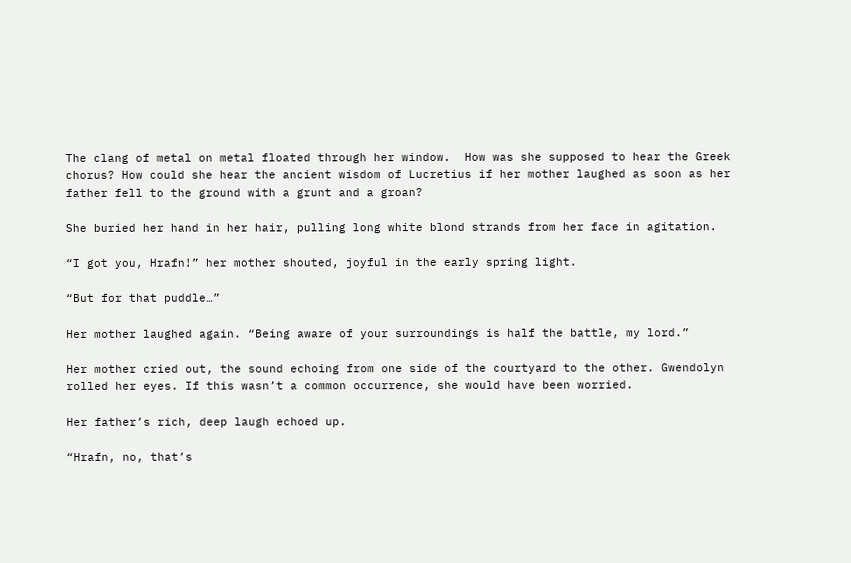The clang of metal on metal floated through her window.  How was she supposed to hear the Greek chorus? How could she hear the ancient wisdom of Lucretius if her mother laughed as soon as her father fell to the ground with a grunt and a groan?

She buried her hand in her hair, pulling long white blond strands from her face in agitation.

“I got you, Hrafn!” her mother shouted, joyful in the early spring light.

“But for that puddle…”

Her mother laughed again. “Being aware of your surroundings is half the battle, my lord.”

Her mother cried out, the sound echoing from one side of the courtyard to the other. Gwendolyn rolled her eyes. If this wasn’t a common occurrence, she would have been worried.

Her father’s rich, deep laugh echoed up.

“Hrafn, no, that’s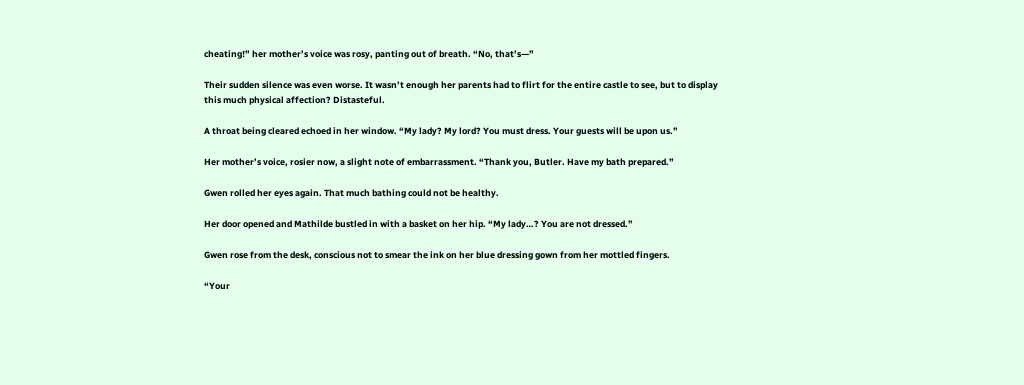cheating!” her mother’s voice was rosy, panting out of breath. “No, that’s—”

Their sudden silence was even worse. It wasn’t enough her parents had to flirt for the entire castle to see, but to display this much physical affection? Distasteful.

A throat being cleared echoed in her window. “My lady? My lord? You must dress. Your guests will be upon us.”

Her mother’s voice, rosier now, a slight note of embarrassment. “Thank you, Butler. Have my bath prepared.”

Gwen rolled her eyes again. That much bathing could not be healthy.

Her door opened and Mathilde bustled in with a basket on her hip. “My lady…? You are not dressed.”

Gwen rose from the desk, conscious not to smear the ink on her blue dressing gown from her mottled fingers.

“Your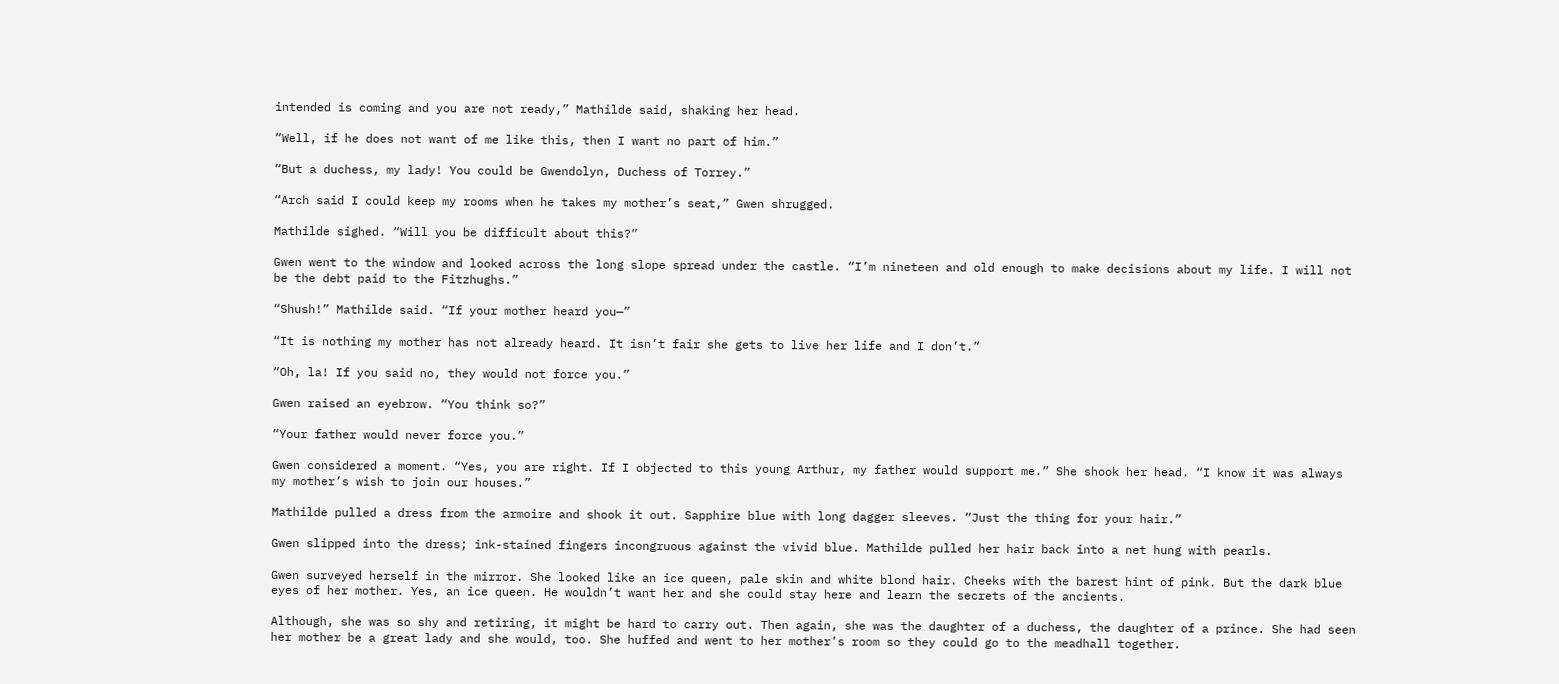intended is coming and you are not ready,” Mathilde said, shaking her head.

“Well, if he does not want of me like this, then I want no part of him.”

“But a duchess, my lady! You could be Gwendolyn, Duchess of Torrey.”

“Arch said I could keep my rooms when he takes my mother’s seat,” Gwen shrugged.

Mathilde sighed. “Will you be difficult about this?”

Gwen went to the window and looked across the long slope spread under the castle. “I’m nineteen and old enough to make decisions about my life. I will not be the debt paid to the Fitzhughs.”

“Shush!” Mathilde said. “If your mother heard you—”

“It is nothing my mother has not already heard. It isn’t fair she gets to live her life and I don’t.”

“Oh, la! If you said no, they would not force you.”

Gwen raised an eyebrow. “You think so?”

“Your father would never force you.”

Gwen considered a moment. “Yes, you are right. If I objected to this young Arthur, my father would support me.” She shook her head. “I know it was always my mother’s wish to join our houses.”

Mathilde pulled a dress from the armoire and shook it out. Sapphire blue with long dagger sleeves. “Just the thing for your hair.”

Gwen slipped into the dress; ink-stained fingers incongruous against the vivid blue. Mathilde pulled her hair back into a net hung with pearls.

Gwen surveyed herself in the mirror. She looked like an ice queen, pale skin and white blond hair. Cheeks with the barest hint of pink. But the dark blue eyes of her mother. Yes, an ice queen. He wouldn’t want her and she could stay here and learn the secrets of the ancients.

Although, she was so shy and retiring, it might be hard to carry out. Then again, she was the daughter of a duchess, the daughter of a prince. She had seen her mother be a great lady and she would, too. She huffed and went to her mother’s room so they could go to the meadhall together.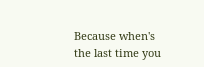Because when's the last time you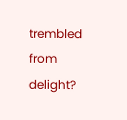trembled from delight?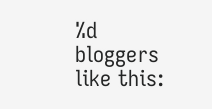%d bloggers like this: